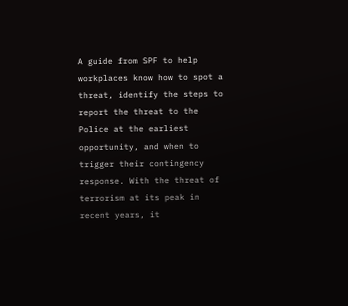A guide from SPF to help workplaces know how to spot a threat, identify the steps to report the threat to the Police at the earliest opportunity, and when to trigger their contingency response. With the threat of terrorism at its peak in recent years, it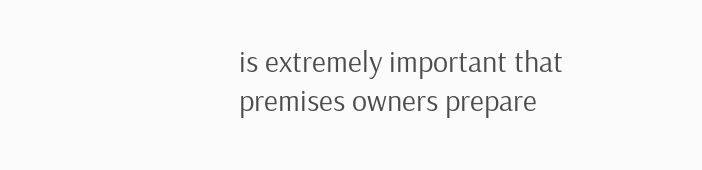is extremely important that premises owners prepare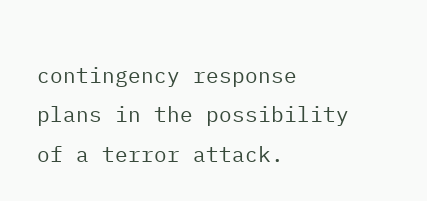contingency response plans in the possibility of a terror attack.